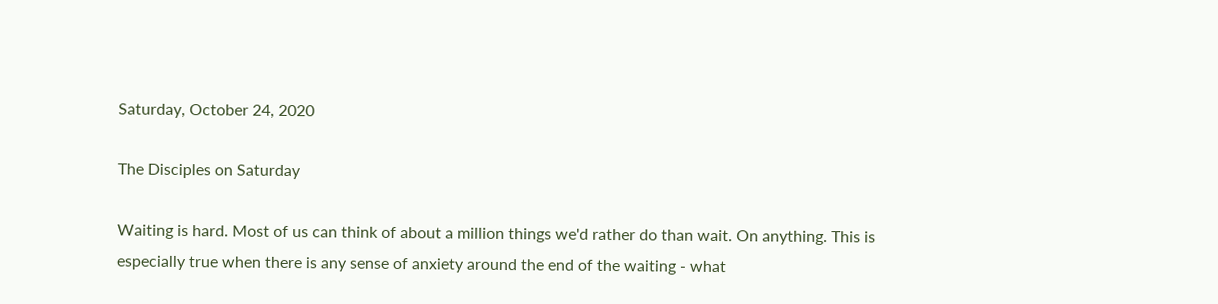Saturday, October 24, 2020

The Disciples on Saturday

Waiting is hard. Most of us can think of about a million things we'd rather do than wait. On anything. This is especially true when there is any sense of anxiety around the end of the waiting - what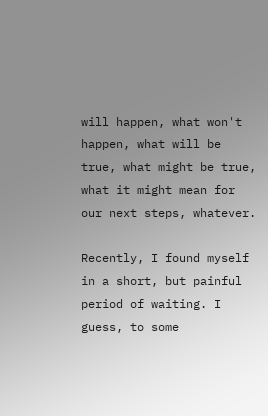will happen, what won't happen, what will be true, what might be true, what it might mean for our next steps, whatever.

Recently, I found myself in a short, but painful period of waiting. I guess, to some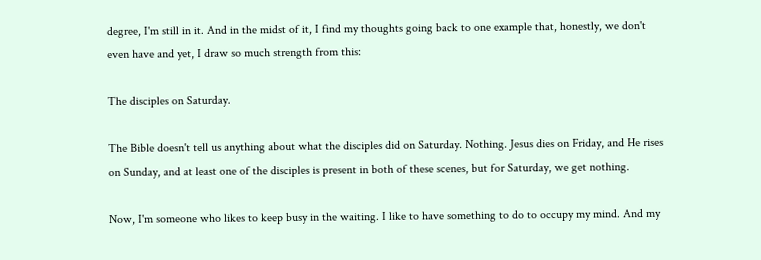degree, I'm still in it. And in the midst of it, I find my thoughts going back to one example that, honestly, we don't even have and yet, I draw so much strength from this:

The disciples on Saturday.

The Bible doesn't tell us anything about what the disciples did on Saturday. Nothing. Jesus dies on Friday, and He rises on Sunday, and at least one of the disciples is present in both of these scenes, but for Saturday, we get nothing.

Now, I'm someone who likes to keep busy in the waiting. I like to have something to do to occupy my mind. And my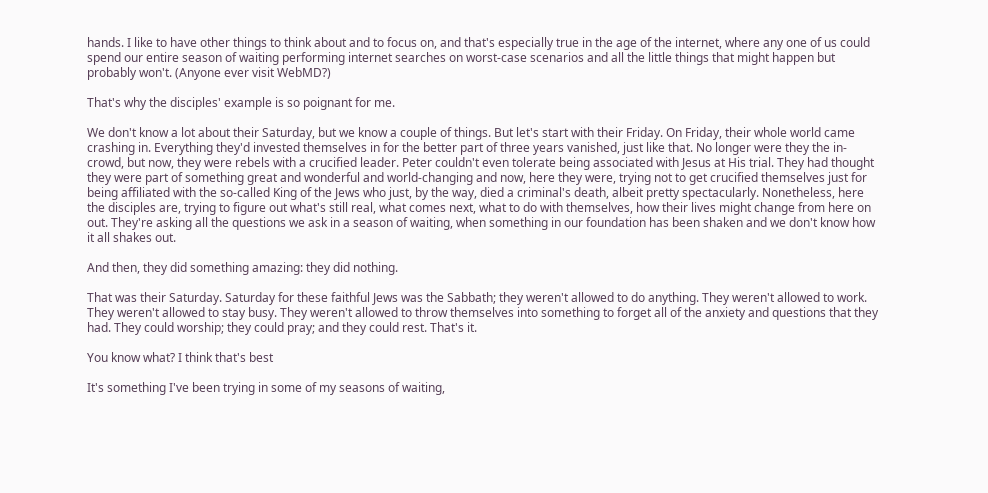hands. I like to have other things to think about and to focus on, and that's especially true in the age of the internet, where any one of us could spend our entire season of waiting performing internet searches on worst-case scenarios and all the little things that might happen but probably won't. (Anyone ever visit WebMD?)

That's why the disciples' example is so poignant for me.

We don't know a lot about their Saturday, but we know a couple of things. But let's start with their Friday. On Friday, their whole world came crashing in. Everything they'd invested themselves in for the better part of three years vanished, just like that. No longer were they the in-crowd, but now, they were rebels with a crucified leader. Peter couldn't even tolerate being associated with Jesus at His trial. They had thought they were part of something great and wonderful and world-changing and now, here they were, trying not to get crucified themselves just for being affiliated with the so-called King of the Jews who just, by the way, died a criminal's death, albeit pretty spectacularly. Nonetheless, here the disciples are, trying to figure out what's still real, what comes next, what to do with themselves, how their lives might change from here on out. They're asking all the questions we ask in a season of waiting, when something in our foundation has been shaken and we don't know how it all shakes out.

And then, they did something amazing: they did nothing.

That was their Saturday. Saturday for these faithful Jews was the Sabbath; they weren't allowed to do anything. They weren't allowed to work. They weren't allowed to stay busy. They weren't allowed to throw themselves into something to forget all of the anxiety and questions that they had. They could worship; they could pray; and they could rest. That's it.

You know what? I think that's best

It's something I've been trying in some of my seasons of waiting,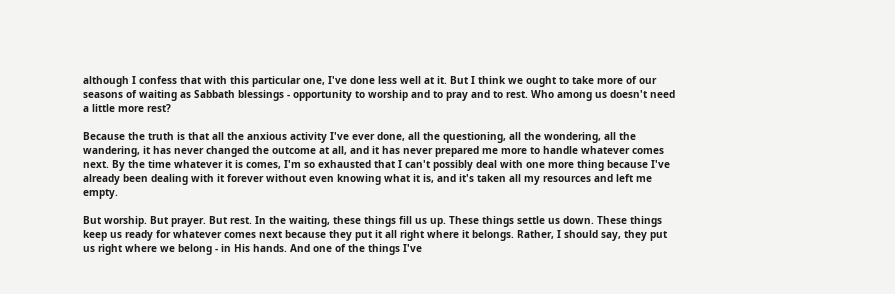although I confess that with this particular one, I've done less well at it. But I think we ought to take more of our seasons of waiting as Sabbath blessings - opportunity to worship and to pray and to rest. Who among us doesn't need a little more rest?

Because the truth is that all the anxious activity I've ever done, all the questioning, all the wondering, all the wandering, it has never changed the outcome at all, and it has never prepared me more to handle whatever comes next. By the time whatever it is comes, I'm so exhausted that I can't possibly deal with one more thing because I've already been dealing with it forever without even knowing what it is, and it's taken all my resources and left me empty.

But worship. But prayer. But rest. In the waiting, these things fill us up. These things settle us down. These things keep us ready for whatever comes next because they put it all right where it belongs. Rather, I should say, they put us right where we belong - in His hands. And one of the things I've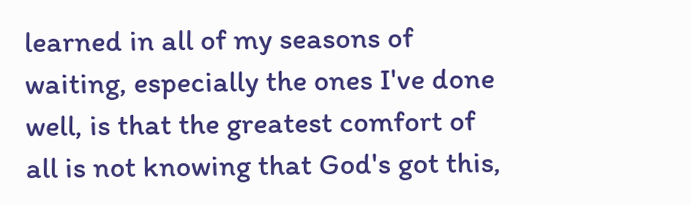learned in all of my seasons of waiting, especially the ones I've done well, is that the greatest comfort of all is not knowing that God's got this,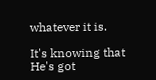whatever it is.

It's knowing that He's got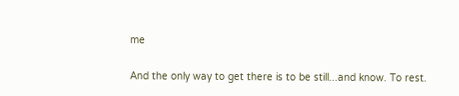me

And the only way to get there is to be still...and know. To rest.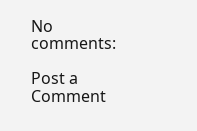No comments:

Post a Comment